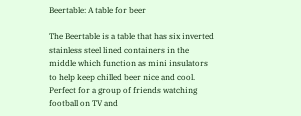Beertable: A table for beer

The Beertable is a table that has six inverted stainless steel lined containers in the middle which function as mini insulators to help keep chilled beer nice and cool. Perfect for a group of friends watching football on TV and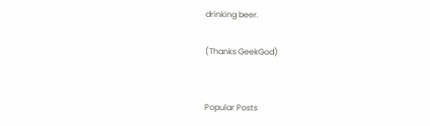drinking beer.

(Thanks GeekGod)


Popular Posts